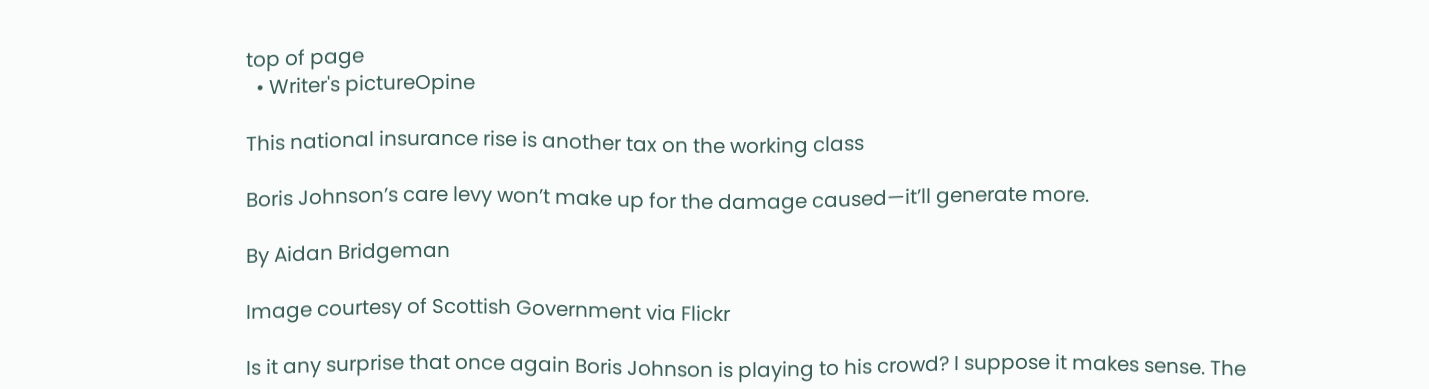top of page
  • Writer's pictureOpine

This national insurance rise is another tax on the working class

Boris Johnson’s care levy won’t make up for the damage caused—it’ll generate more.

By Aidan Bridgeman

Image courtesy of Scottish Government via Flickr

Is it any surprise that once again Boris Johnson is playing to his crowd? I suppose it makes sense. The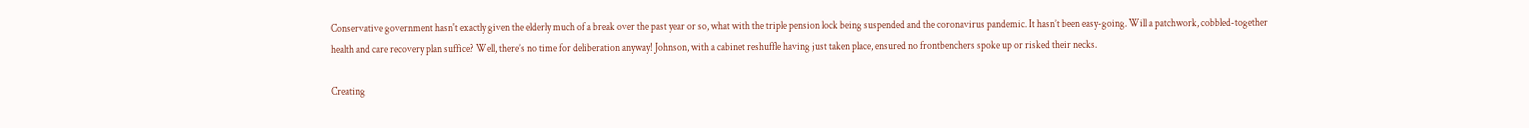Conservative government hasn't exactly given the elderly much of a break over the past year or so, what with the triple pension lock being suspended and the coronavirus pandemic. It hasn’t been easy-going. Will a patchwork, cobbled-together health and care recovery plan suffice? Well, there’s no time for deliberation anyway! Johnson, with a cabinet reshuffle having just taken place, ensured no frontbenchers spoke up or risked their necks.

Creating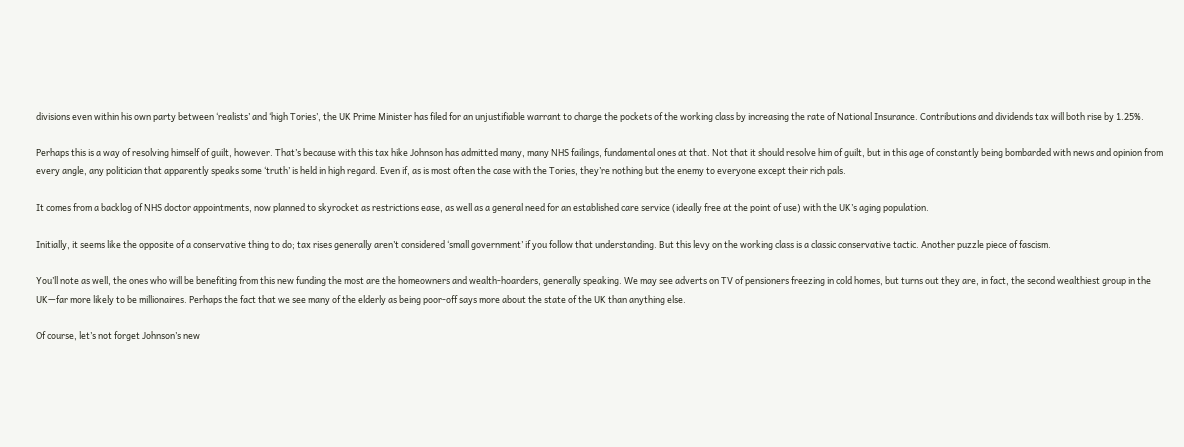divisions even within his own party between ‘realists’ and ‘high Tories’, the UK Prime Minister has filed for an unjustifiable warrant to charge the pockets of the working class by increasing the rate of National Insurance. Contributions and dividends tax will both rise by 1.25%.

Perhaps this is a way of resolving himself of guilt, however. That’s because with this tax hike Johnson has admitted many, many NHS failings, fundamental ones at that. Not that it should resolve him of guilt, but in this age of constantly being bombarded with news and opinion from every angle, any politician that apparently speaks some ‘truth’ is held in high regard. Even if, as is most often the case with the Tories, they’re nothing but the enemy to everyone except their rich pals.

It comes from a backlog of NHS doctor appointments, now planned to skyrocket as restrictions ease, as well as a general need for an established care service (ideally free at the point of use) with the UK’s aging population.

Initially, it seems like the opposite of a conservative thing to do; tax rises generally aren’t considered ‘small government’ if you follow that understanding. But this levy on the working class is a classic conservative tactic. Another puzzle piece of fascism.

You’ll note as well, the ones who will be benefiting from this new funding the most are the homeowners and wealth-hoarders, generally speaking. We may see adverts on TV of pensioners freezing in cold homes, but turns out they are, in fact, the second wealthiest group in the UK—far more likely to be millionaires. Perhaps the fact that we see many of the elderly as being poor-off says more about the state of the UK than anything else.

Of course, let’s not forget Johnson’s new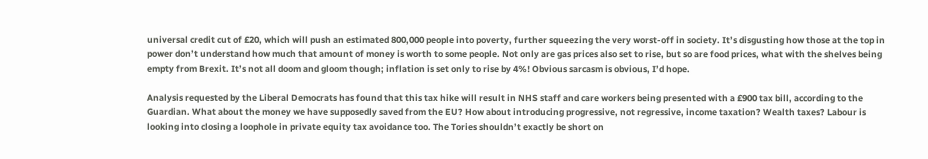universal credit cut of £20, which will push an estimated 800,000 people into poverty, further squeezing the very worst-off in society. It’s disgusting how those at the top in power don’t understand how much that amount of money is worth to some people. Not only are gas prices also set to rise, but so are food prices, what with the shelves being empty from Brexit. It’s not all doom and gloom though; inflation is set only to rise by 4%! Obvious sarcasm is obvious, I’d hope.

Analysis requested by the Liberal Democrats has found that this tax hike will result in NHS staff and care workers being presented with a £900 tax bill, according to the Guardian. What about the money we have supposedly saved from the EU? How about introducing progressive, not regressive, income taxation? Wealth taxes? Labour is looking into closing a loophole in private equity tax avoidance too. The Tories shouldn’t exactly be short on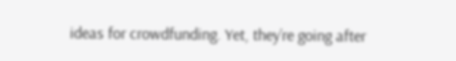ideas for crowdfunding. Yet, they’re going after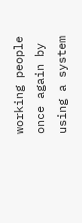working people once again by using a system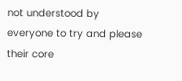not understood by everyone to try and please their core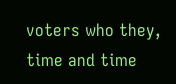voters who they, time and time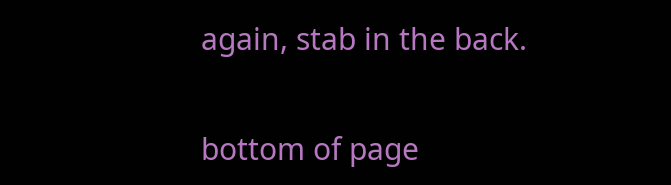again, stab in the back.


bottom of page